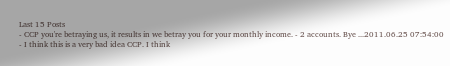Last 15 Posts
- CCP you're betraying us, it results in we betray you for your monthly income. - 2 accounts. Bye ...2011.06.25 07:54:00
- I think this is a very bad idea CCP. I think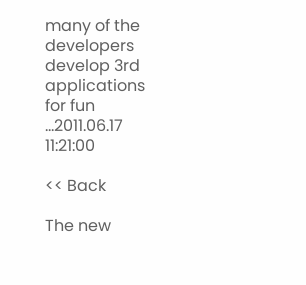many of the developers develop 3rd applications for fun ...2011.06.17 11:21:00

<< Back

The new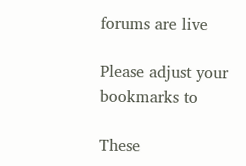forums are live

Please adjust your bookmarks to

These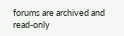forums are archived and read-only